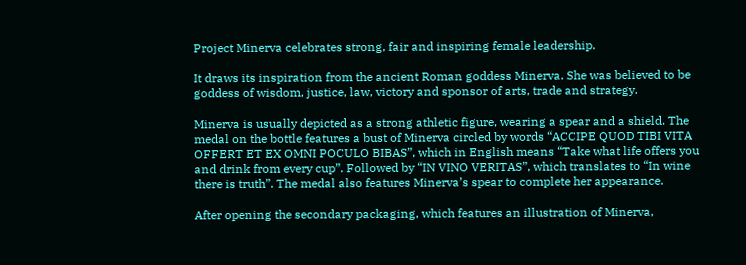Project Minerva celebrates strong, fair and inspiring female leadership.

It draws its inspiration from the ancient Roman goddess Minerva. She was believed to be goddess of wisdom, justice, law, victory and sponsor of arts, trade and strategy.

Minerva is usually depicted as a strong athletic figure, wearing a spear and a shield. The medal on the bottle features a bust of Minerva circled by words “ACCIPE QUOD TIBI VITA OFFERT ET EX OMNI POCULO BIBAS”, which in English means “Take what life offers you and drink from every cup”. Followed by “IN VINO VERITAS”, which translates to “In wine there is truth”. The medal also features Minerva’s spear to complete her appearance.

After opening the secondary packaging, which features an illustration of Minerva,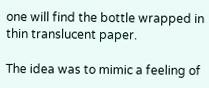one will find the bottle wrapped in thin translucent paper.

The idea was to mimic a feeling of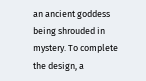an ancient goddess being shrouded in mystery. To complete the design, a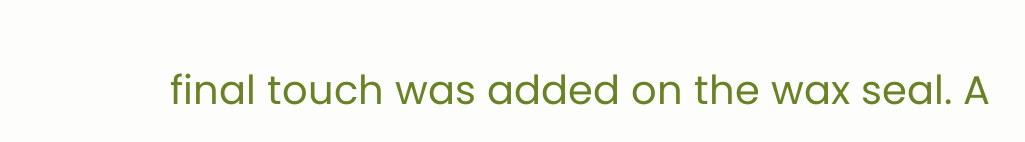final touch was added on the wax seal. A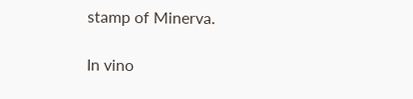stamp of Minerva.

In vino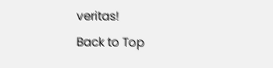veritas!
Back to Top